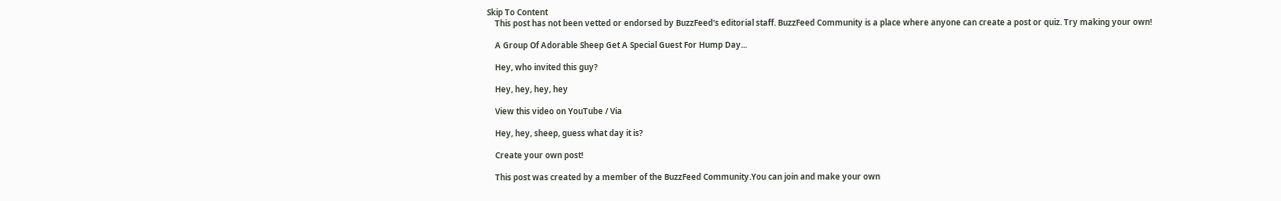Skip To Content
    This post has not been vetted or endorsed by BuzzFeed's editorial staff. BuzzFeed Community is a place where anyone can create a post or quiz. Try making your own!

    A Group Of Adorable Sheep Get A Special Guest For Hump Day...

    Hey, who invited this guy?

    Hey, hey, hey, hey

    View this video on YouTube / Via

    Hey, hey, sheep, guess what day it is?

    Create your own post!

    This post was created by a member of the BuzzFeed Community.You can join and make your own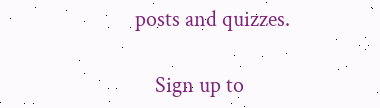posts and quizzes.

    Sign up to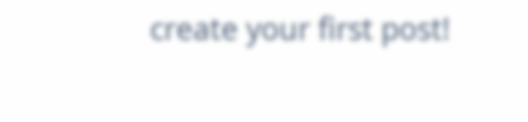create your first post!